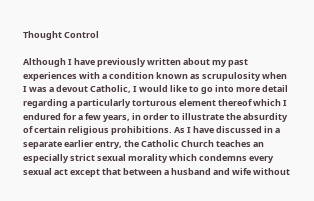Thought Control

Although I have previously written about my past experiences with a condition known as scrupulosity when I was a devout Catholic, I would like to go into more detail regarding a particularly torturous element thereof which I endured for a few years, in order to illustrate the absurdity of certain religious prohibitions. As I have discussed in a separate earlier entry, the Catholic Church teaches an especially strict sexual morality which condemns every sexual act except that between a husband and wife without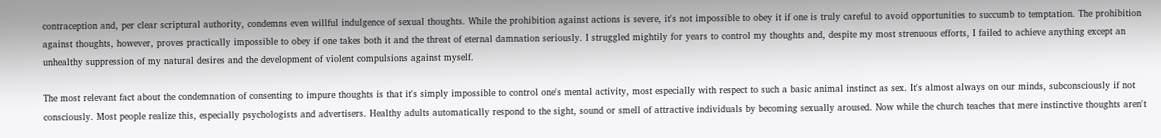contraception and, per clear scriptural authority, condemns even willful indulgence of sexual thoughts. While the prohibition against actions is severe, it's not impossible to obey it if one is truly careful to avoid opportunities to succumb to temptation. The prohibition against thoughts, however, proves practically impossible to obey if one takes both it and the threat of eternal damnation seriously. I struggled mightily for years to control my thoughts and, despite my most strenuous efforts, I failed to achieve anything except an unhealthy suppression of my natural desires and the development of violent compulsions against myself.

The most relevant fact about the condemnation of consenting to impure thoughts is that it's simply impossible to control one's mental activity, most especially with respect to such a basic animal instinct as sex. It's almost always on our minds, subconsciously if not consciously. Most people realize this, especially psychologists and advertisers. Healthy adults automatically respond to the sight, sound or smell of attractive individuals by becoming sexually aroused. Now while the church teaches that mere instinctive thoughts aren't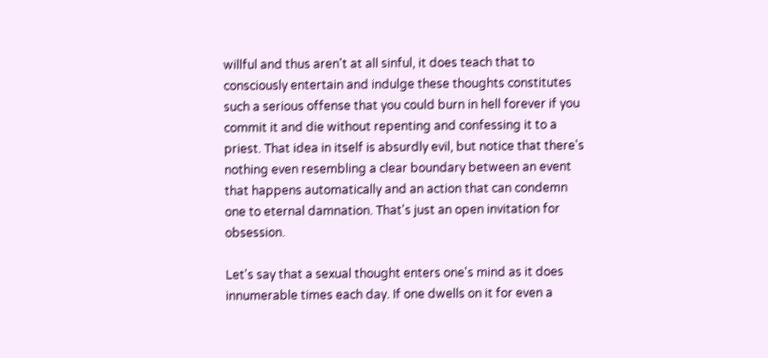willful and thus aren't at all sinful, it does teach that to consciously entertain and indulge these thoughts constitutes such a serious offense that you could burn in hell forever if you commit it and die without repenting and confessing it to a priest. That idea in itself is absurdly evil, but notice that there's nothing even resembling a clear boundary between an event that happens automatically and an action that can condemn one to eternal damnation. That's just an open invitation for obsession.

Let's say that a sexual thought enters one's mind as it does innumerable times each day. If one dwells on it for even a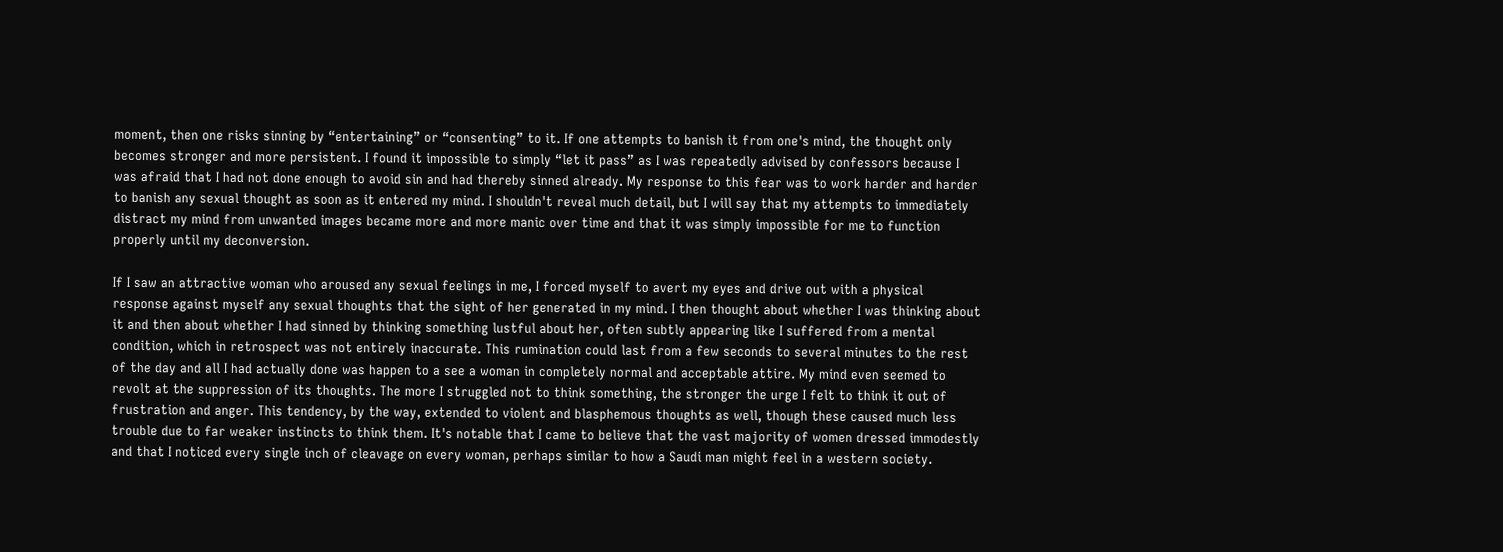moment, then one risks sinning by “entertaining” or “consenting” to it. If one attempts to banish it from one's mind, the thought only becomes stronger and more persistent. I found it impossible to simply “let it pass” as I was repeatedly advised by confessors because I was afraid that I had not done enough to avoid sin and had thereby sinned already. My response to this fear was to work harder and harder to banish any sexual thought as soon as it entered my mind. I shouldn't reveal much detail, but I will say that my attempts to immediately distract my mind from unwanted images became more and more manic over time and that it was simply impossible for me to function properly until my deconversion.

If I saw an attractive woman who aroused any sexual feelings in me, I forced myself to avert my eyes and drive out with a physical response against myself any sexual thoughts that the sight of her generated in my mind. I then thought about whether I was thinking about it and then about whether I had sinned by thinking something lustful about her, often subtly appearing like I suffered from a mental condition, which in retrospect was not entirely inaccurate. This rumination could last from a few seconds to several minutes to the rest of the day and all I had actually done was happen to a see a woman in completely normal and acceptable attire. My mind even seemed to revolt at the suppression of its thoughts. The more I struggled not to think something, the stronger the urge I felt to think it out of frustration and anger. This tendency, by the way, extended to violent and blasphemous thoughts as well, though these caused much less trouble due to far weaker instincts to think them. It's notable that I came to believe that the vast majority of women dressed immodestly and that I noticed every single inch of cleavage on every woman, perhaps similar to how a Saudi man might feel in a western society.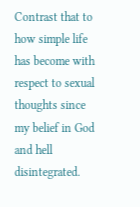Contrast that to how simple life has become with respect to sexual thoughts since my belief in God and hell disintegrated.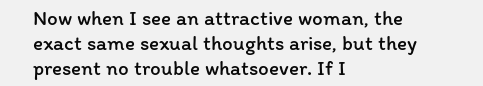Now when I see an attractive woman, the exact same sexual thoughts arise, but they present no trouble whatsoever. If I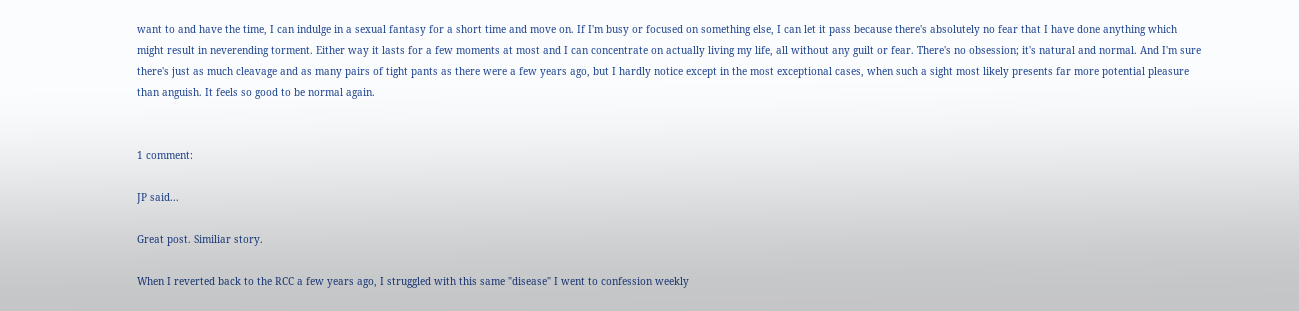want to and have the time, I can indulge in a sexual fantasy for a short time and move on. If I'm busy or focused on something else, I can let it pass because there's absolutely no fear that I have done anything which might result in neverending torment. Either way it lasts for a few moments at most and I can concentrate on actually living my life, all without any guilt or fear. There's no obsession; it's natural and normal. And I'm sure there's just as much cleavage and as many pairs of tight pants as there were a few years ago, but I hardly notice except in the most exceptional cases, when such a sight most likely presents far more potential pleasure than anguish. It feels so good to be normal again.


1 comment:

JP said...

Great post. Similiar story.

When I reverted back to the RCC a few years ago, I struggled with this same "disease" I went to confession weekly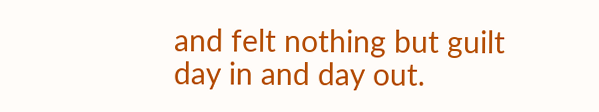and felt nothing but guilt day in and day out.